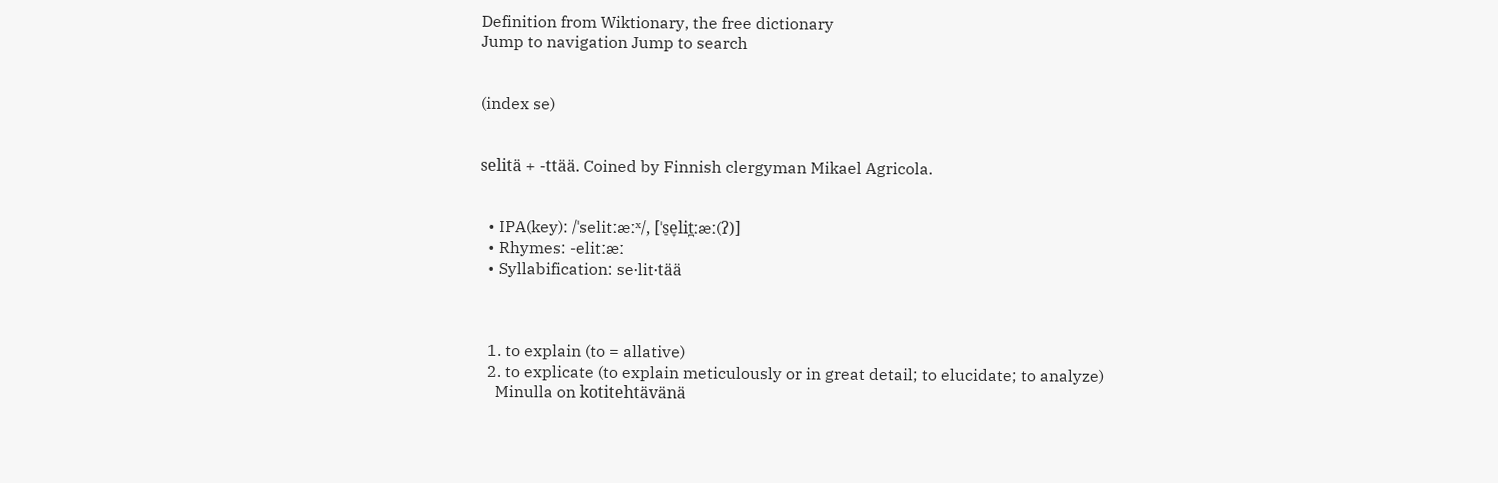Definition from Wiktionary, the free dictionary
Jump to navigation Jump to search


(index se)


selitä + -ttää. Coined by Finnish clergyman Mikael Agricola.


  • IPA(key): /ˈselitːæːˣ/, [ˈs̠e̞lit̪ːæː(ʔ)]
  • Rhymes: -elitːæː
  • Syllabification: se‧lit‧tää



  1. to explain (to = allative)
  2. to explicate (to explain meticulously or in great detail; to elucidate; to analyze)
    Minulla on kotitehtävänä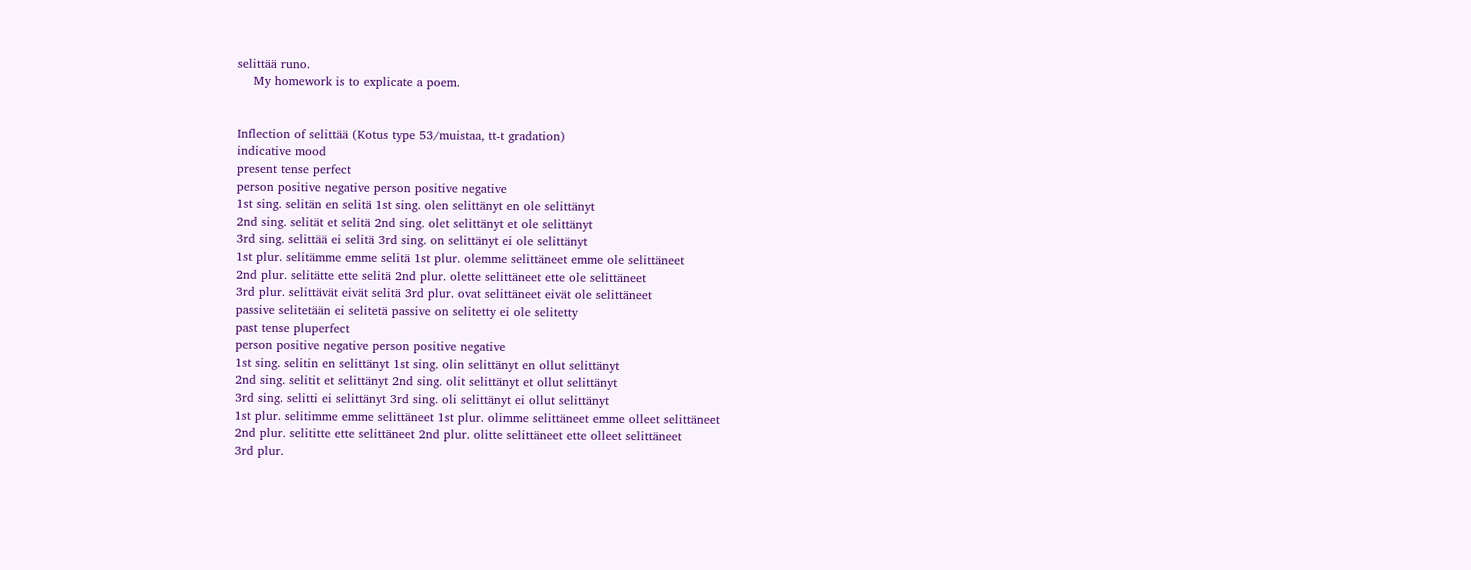selittää runo.
    My homework is to explicate a poem.


Inflection of selittää (Kotus type 53/muistaa, tt-t gradation)
indicative mood
present tense perfect
person positive negative person positive negative
1st sing. selitän en selitä 1st sing. olen selittänyt en ole selittänyt
2nd sing. selität et selitä 2nd sing. olet selittänyt et ole selittänyt
3rd sing. selittää ei selitä 3rd sing. on selittänyt ei ole selittänyt
1st plur. selitämme emme selitä 1st plur. olemme selittäneet emme ole selittäneet
2nd plur. selitätte ette selitä 2nd plur. olette selittäneet ette ole selittäneet
3rd plur. selittävät eivät selitä 3rd plur. ovat selittäneet eivät ole selittäneet
passive selitetään ei selitetä passive on selitetty ei ole selitetty
past tense pluperfect
person positive negative person positive negative
1st sing. selitin en selittänyt 1st sing. olin selittänyt en ollut selittänyt
2nd sing. selitit et selittänyt 2nd sing. olit selittänyt et ollut selittänyt
3rd sing. selitti ei selittänyt 3rd sing. oli selittänyt ei ollut selittänyt
1st plur. selitimme emme selittäneet 1st plur. olimme selittäneet emme olleet selittäneet
2nd plur. selititte ette selittäneet 2nd plur. olitte selittäneet ette olleet selittäneet
3rd plur.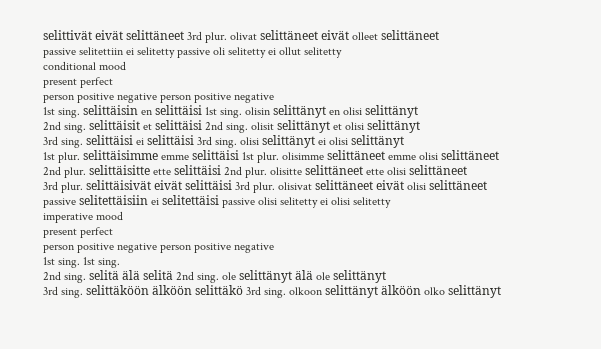selittivät eivät selittäneet 3rd plur. olivat selittäneet eivät olleet selittäneet
passive selitettiin ei selitetty passive oli selitetty ei ollut selitetty
conditional mood
present perfect
person positive negative person positive negative
1st sing. selittäisin en selittäisi 1st sing. olisin selittänyt en olisi selittänyt
2nd sing. selittäisit et selittäisi 2nd sing. olisit selittänyt et olisi selittänyt
3rd sing. selittäisi ei selittäisi 3rd sing. olisi selittänyt ei olisi selittänyt
1st plur. selittäisimme emme selittäisi 1st plur. olisimme selittäneet emme olisi selittäneet
2nd plur. selittäisitte ette selittäisi 2nd plur. olisitte selittäneet ette olisi selittäneet
3rd plur. selittäisivät eivät selittäisi 3rd plur. olisivat selittäneet eivät olisi selittäneet
passive selitettäisiin ei selitettäisi passive olisi selitetty ei olisi selitetty
imperative mood
present perfect
person positive negative person positive negative
1st sing. 1st sing.
2nd sing. selitä älä selitä 2nd sing. ole selittänyt älä ole selittänyt
3rd sing. selittäköön älköön selittäkö 3rd sing. olkoon selittänyt älköön olko selittänyt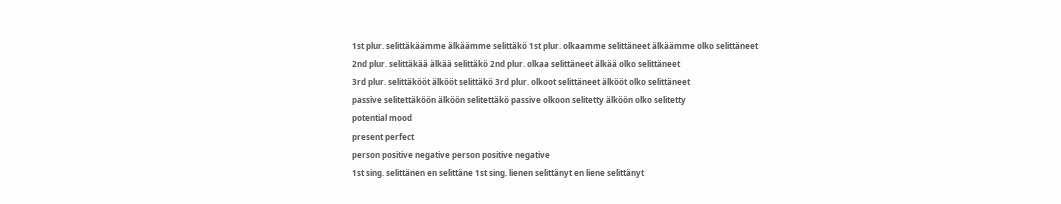1st plur. selittäkäämme älkäämme selittäkö 1st plur. olkaamme selittäneet älkäämme olko selittäneet
2nd plur. selittäkää älkää selittäkö 2nd plur. olkaa selittäneet älkää olko selittäneet
3rd plur. selittäkööt älkööt selittäkö 3rd plur. olkoot selittäneet älkööt olko selittäneet
passive selitettäköön älköön selitettäkö passive olkoon selitetty älköön olko selitetty
potential mood
present perfect
person positive negative person positive negative
1st sing. selittänen en selittäne 1st sing. lienen selittänyt en liene selittänyt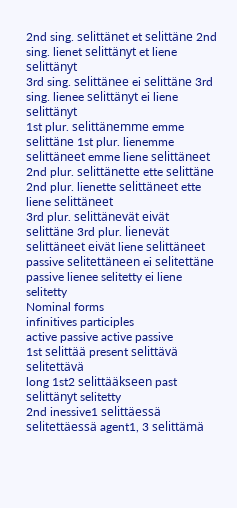2nd sing. selittänet et selittäne 2nd sing. lienet selittänyt et liene selittänyt
3rd sing. selittänee ei selittäne 3rd sing. lienee selittänyt ei liene selittänyt
1st plur. selittänemme emme selittäne 1st plur. lienemme selittäneet emme liene selittäneet
2nd plur. selittänette ette selittäne 2nd plur. lienette selittäneet ette liene selittäneet
3rd plur. selittänevät eivät selittäne 3rd plur. lienevät selittäneet eivät liene selittäneet
passive selitettäneen ei selitettäne passive lienee selitetty ei liene selitetty
Nominal forms
infinitives participles
active passive active passive
1st selittää present selittävä selitettävä
long 1st2 selittääkseen past selittänyt selitetty
2nd inessive1 selittäessä selitettäessä agent1, 3 selittämä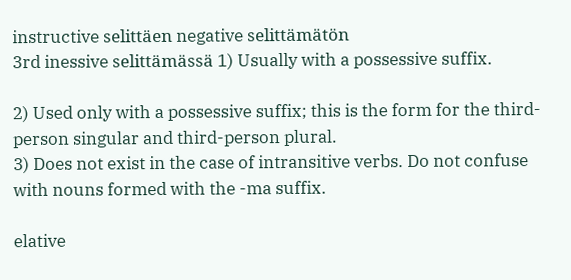instructive selittäen negative selittämätön
3rd inessive selittämässä 1) Usually with a possessive suffix.

2) Used only with a possessive suffix; this is the form for the third-person singular and third-person plural.
3) Does not exist in the case of intransitive verbs. Do not confuse with nouns formed with the -ma suffix.

elative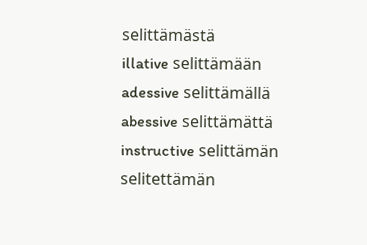selittämästä
illative selittämään
adessive selittämällä
abessive selittämättä
instructive selittämän selitettämän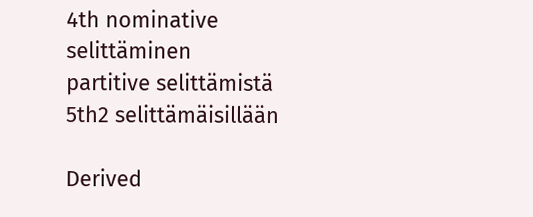4th nominative selittäminen
partitive selittämistä
5th2 selittämäisillään

Derived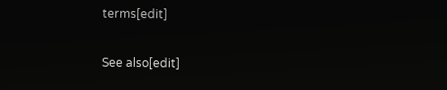terms[edit]

See also[edit]